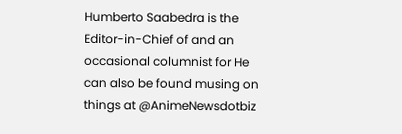Humberto Saabedra is the Editor-in-Chief of and an occasional columnist for He can also be found musing on things at @AnimeNewsdotbiz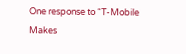One response to “T-Mobile Makes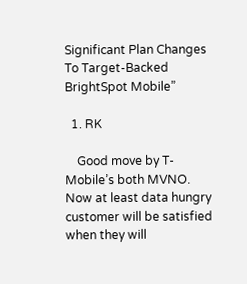Significant Plan Changes To Target-Backed BrightSpot Mobile”

  1. RK

    Good move by T-Mobile’s both MVNO. Now at least data hungry customer will be satisfied when they will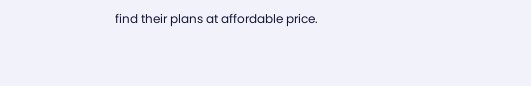find their plans at affordable price.